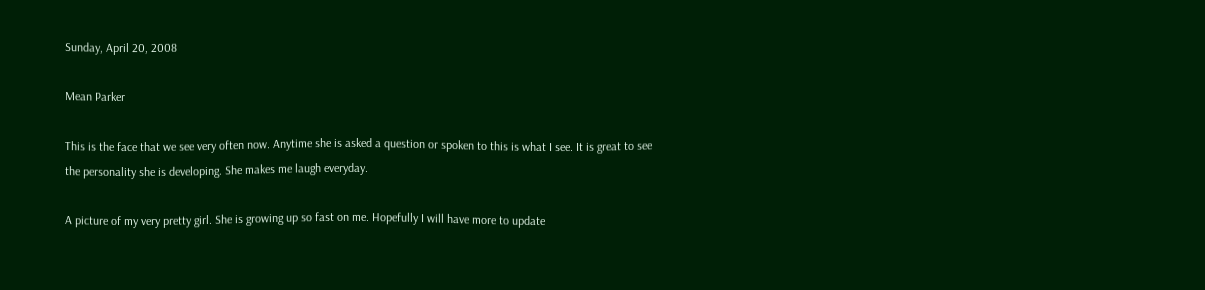Sunday, April 20, 2008

Mean Parker

This is the face that we see very often now. Anytime she is asked a question or spoken to this is what I see. It is great to see the personality she is developing. She makes me laugh everyday.

A picture of my very pretty girl. She is growing up so fast on me. Hopefully I will have more to update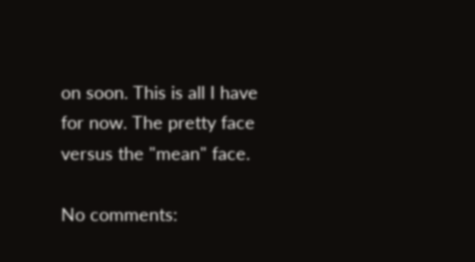on soon. This is all I have for now. The pretty face versus the "mean" face.

No comments: